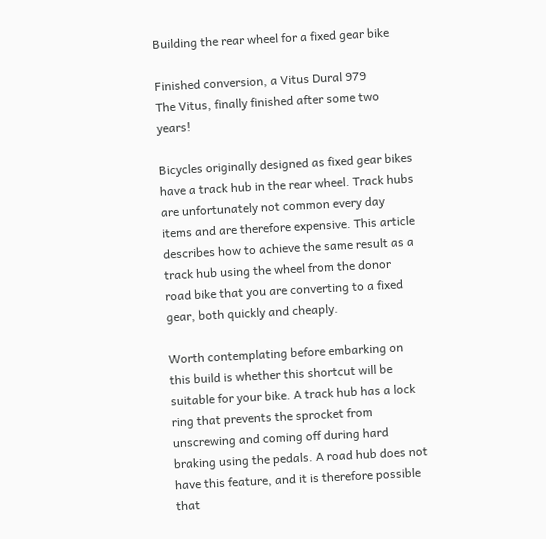Building the rear wheel for a fixed gear bike

Finished conversion, a Vitus Dural 979
The Vitus, finally finished after some two years!

Bicycles originally designed as fixed gear bikes have a track hub in the rear wheel. Track hubs are unfortunately not common every day items and are therefore expensive. This article describes how to achieve the same result as a track hub using the wheel from the donor road bike that you are converting to a fixed gear, both quickly and cheaply.

Worth contemplating before embarking on this build is whether this shortcut will be suitable for your bike. A track hub has a lock ring that prevents the sprocket from unscrewing and coming off during hard braking using the pedals. A road hub does not have this feature, and it is therefore possible that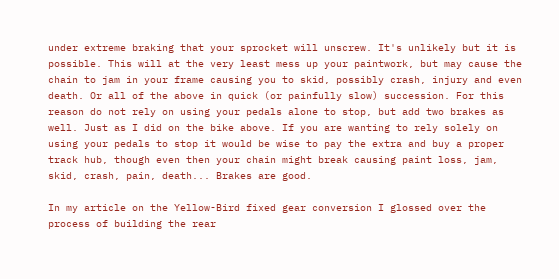under extreme braking that your sprocket will unscrew. It's unlikely but it is possible. This will at the very least mess up your paintwork, but may cause the chain to jam in your frame causing you to skid, possibly crash, injury and even death. Or all of the above in quick (or painfully slow) succession. For this reason do not rely on using your pedals alone to stop, but add two brakes as well. Just as I did on the bike above. If you are wanting to rely solely on using your pedals to stop it would be wise to pay the extra and buy a proper track hub, though even then your chain might break causing paint loss, jam, skid, crash, pain, death... Brakes are good.

In my article on the Yellow-Bird fixed gear conversion I glossed over the process of building the rear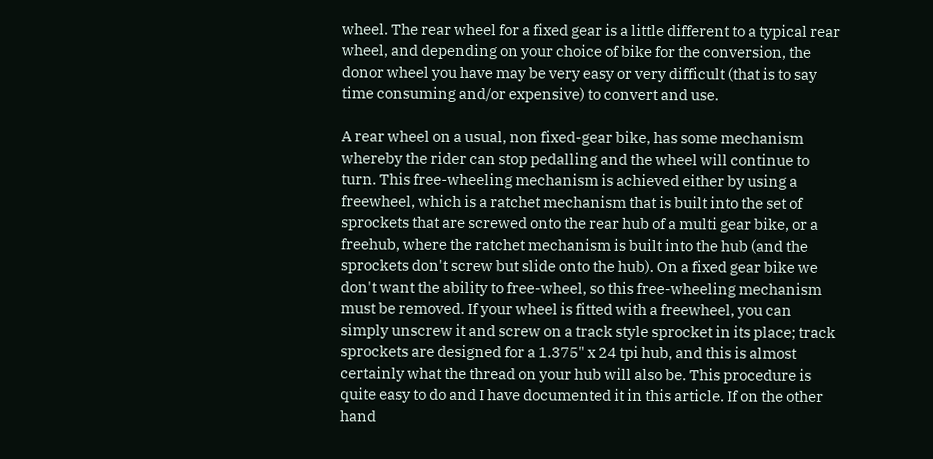wheel. The rear wheel for a fixed gear is a little different to a typical rear wheel, and depending on your choice of bike for the conversion, the donor wheel you have may be very easy or very difficult (that is to say time consuming and/or expensive) to convert and use.

A rear wheel on a usual, non fixed-gear bike, has some mechanism whereby the rider can stop pedalling and the wheel will continue to turn. This free-wheeling mechanism is achieved either by using a freewheel, which is a ratchet mechanism that is built into the set of sprockets that are screwed onto the rear hub of a multi gear bike, or a freehub, where the ratchet mechanism is built into the hub (and the sprockets don't screw but slide onto the hub). On a fixed gear bike we don't want the ability to free-wheel, so this free-wheeling mechanism must be removed. If your wheel is fitted with a freewheel, you can simply unscrew it and screw on a track style sprocket in its place; track sprockets are designed for a 1.375" x 24 tpi hub, and this is almost certainly what the thread on your hub will also be. This procedure is quite easy to do and I have documented it in this article. If on the other hand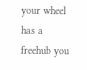your wheel has a freehub you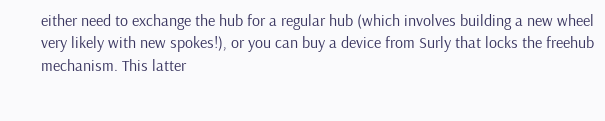either need to exchange the hub for a regular hub (which involves building a new wheel very likely with new spokes!), or you can buy a device from Surly that locks the freehub mechanism. This latter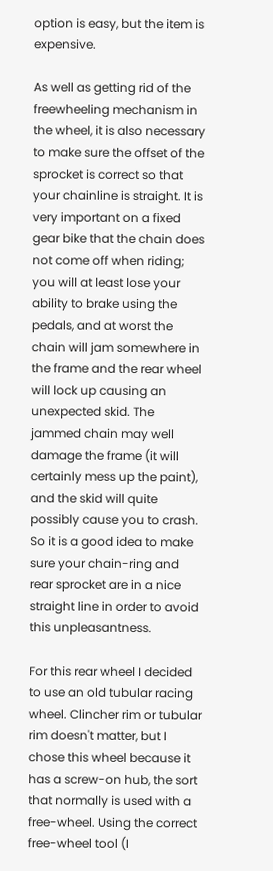option is easy, but the item is expensive.

As well as getting rid of the freewheeling mechanism in the wheel, it is also necessary to make sure the offset of the sprocket is correct so that your chainline is straight. It is very important on a fixed gear bike that the chain does not come off when riding; you will at least lose your ability to brake using the pedals, and at worst the chain will jam somewhere in the frame and the rear wheel will lock up causing an unexpected skid. The jammed chain may well damage the frame (it will certainly mess up the paint), and the skid will quite possibly cause you to crash. So it is a good idea to make sure your chain-ring and rear sprocket are in a nice straight line in order to avoid this unpleasantness.

For this rear wheel I decided to use an old tubular racing wheel. Clincher rim or tubular rim doesn't matter, but I chose this wheel because it has a screw-on hub, the sort that normally is used with a free-wheel. Using the correct free-wheel tool (I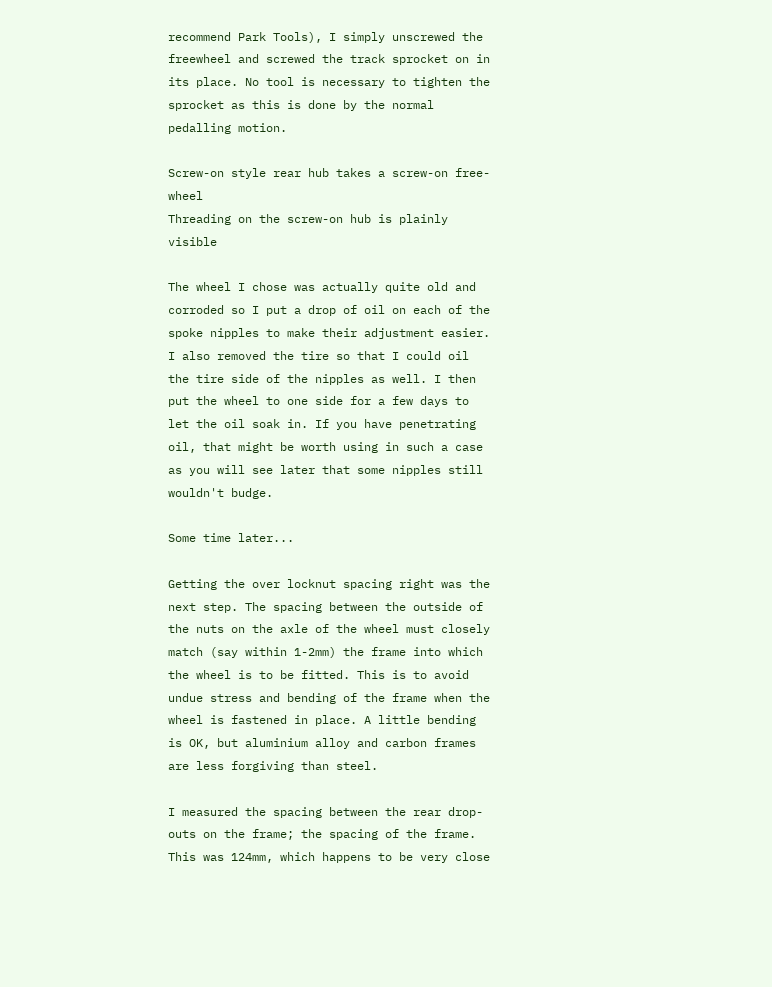recommend Park Tools), I simply unscrewed the freewheel and screwed the track sprocket on in its place. No tool is necessary to tighten the sprocket as this is done by the normal pedalling motion.

Screw-on style rear hub takes a screw-on free-wheel
Threading on the screw-on hub is plainly visible

The wheel I chose was actually quite old and corroded so I put a drop of oil on each of the spoke nipples to make their adjustment easier. I also removed the tire so that I could oil the tire side of the nipples as well. I then put the wheel to one side for a few days to let the oil soak in. If you have penetrating oil, that might be worth using in such a case as you will see later that some nipples still wouldn't budge.

Some time later...

Getting the over locknut spacing right was the next step. The spacing between the outside of the nuts on the axle of the wheel must closely match (say within 1-2mm) the frame into which the wheel is to be fitted. This is to avoid undue stress and bending of the frame when the wheel is fastened in place. A little bending is OK, but aluminium alloy and carbon frames are less forgiving than steel.

I measured the spacing between the rear drop-outs on the frame; the spacing of the frame. This was 124mm, which happens to be very close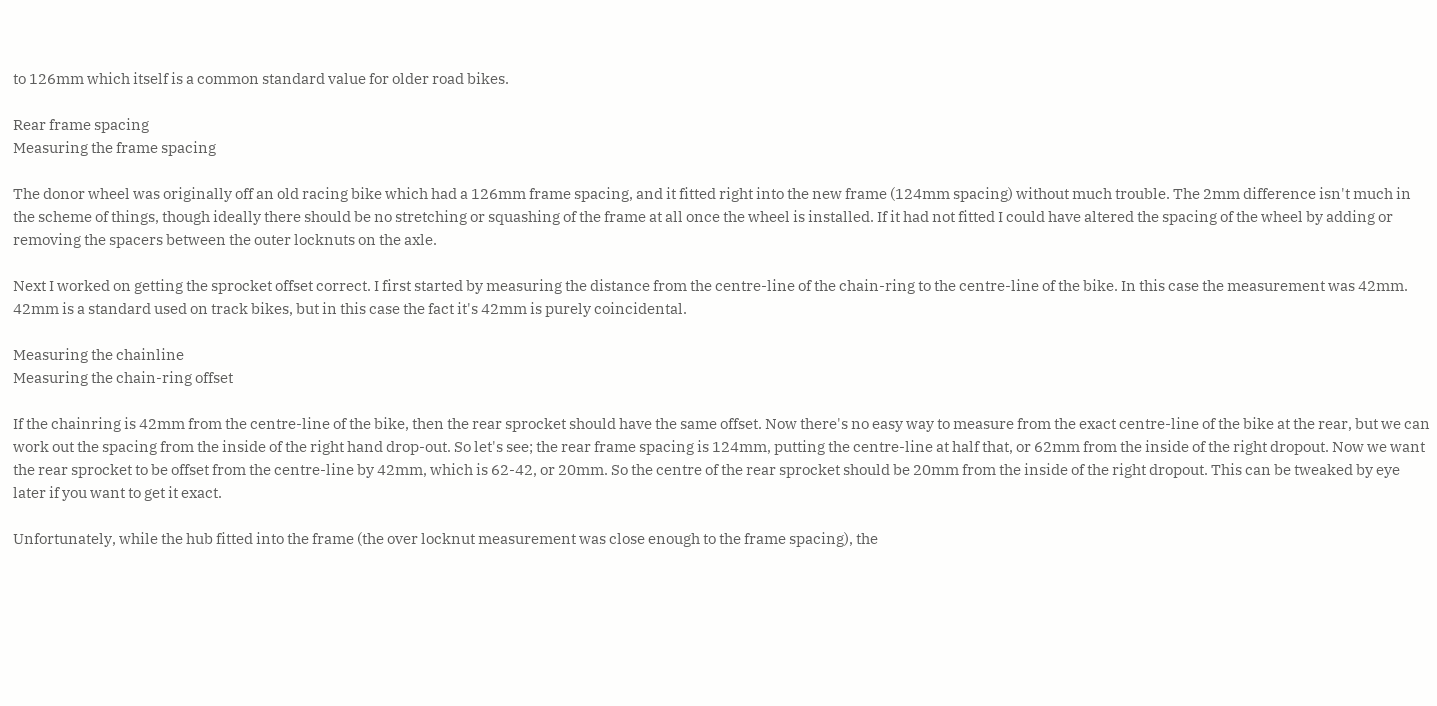to 126mm which itself is a common standard value for older road bikes.

Rear frame spacing
Measuring the frame spacing

The donor wheel was originally off an old racing bike which had a 126mm frame spacing, and it fitted right into the new frame (124mm spacing) without much trouble. The 2mm difference isn't much in the scheme of things, though ideally there should be no stretching or squashing of the frame at all once the wheel is installed. If it had not fitted I could have altered the spacing of the wheel by adding or removing the spacers between the outer locknuts on the axle.

Next I worked on getting the sprocket offset correct. I first started by measuring the distance from the centre-line of the chain-ring to the centre-line of the bike. In this case the measurement was 42mm. 42mm is a standard used on track bikes, but in this case the fact it's 42mm is purely coincidental.

Measuring the chainline
Measuring the chain-ring offset

If the chainring is 42mm from the centre-line of the bike, then the rear sprocket should have the same offset. Now there's no easy way to measure from the exact centre-line of the bike at the rear, but we can work out the spacing from the inside of the right hand drop-out. So let's see; the rear frame spacing is 124mm, putting the centre-line at half that, or 62mm from the inside of the right dropout. Now we want the rear sprocket to be offset from the centre-line by 42mm, which is 62-42, or 20mm. So the centre of the rear sprocket should be 20mm from the inside of the right dropout. This can be tweaked by eye later if you want to get it exact.

Unfortunately, while the hub fitted into the frame (the over locknut measurement was close enough to the frame spacing), the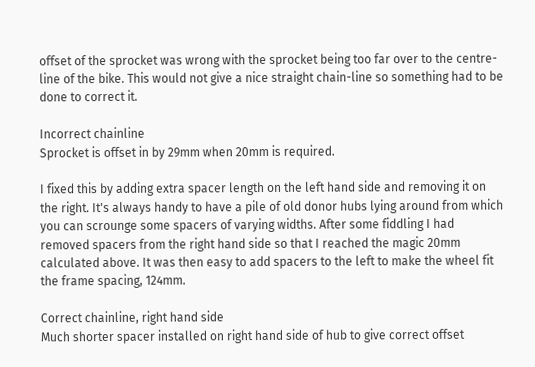offset of the sprocket was wrong with the sprocket being too far over to the centre-line of the bike. This would not give a nice straight chain-line so something had to be done to correct it.

Incorrect chainline
Sprocket is offset in by 29mm when 20mm is required.

I fixed this by adding extra spacer length on the left hand side and removing it on the right. It's always handy to have a pile of old donor hubs lying around from which you can scrounge some spacers of varying widths. After some fiddling I had removed spacers from the right hand side so that I reached the magic 20mm calculated above. It was then easy to add spacers to the left to make the wheel fit the frame spacing, 124mm.

Correct chainline, right hand side
Much shorter spacer installed on right hand side of hub to give correct offset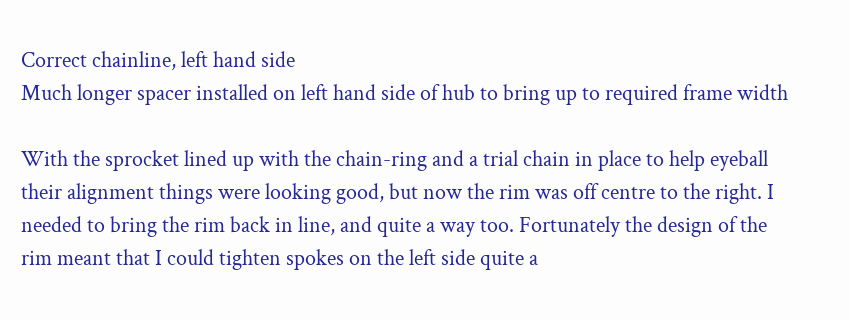Correct chainline, left hand side
Much longer spacer installed on left hand side of hub to bring up to required frame width

With the sprocket lined up with the chain-ring and a trial chain in place to help eyeball their alignment things were looking good, but now the rim was off centre to the right. I needed to bring the rim back in line, and quite a way too. Fortunately the design of the rim meant that I could tighten spokes on the left side quite a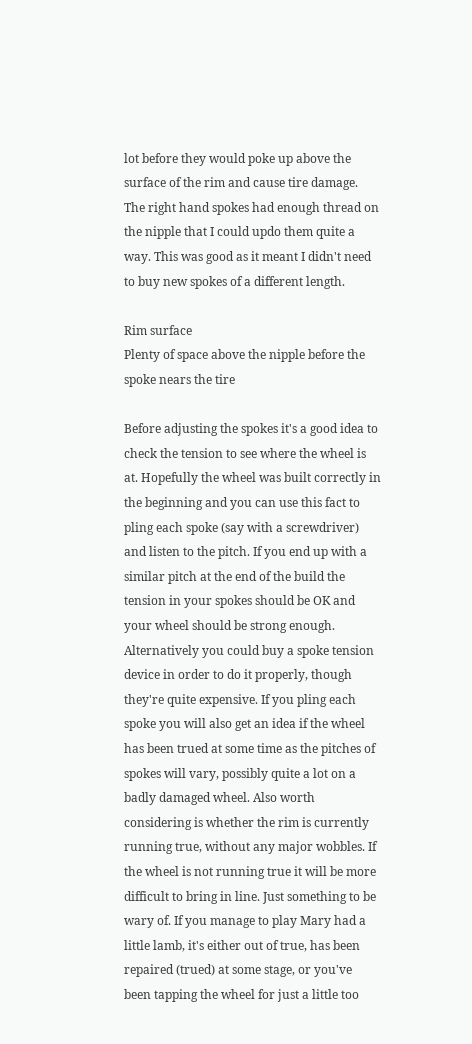lot before they would poke up above the surface of the rim and cause tire damage. The right hand spokes had enough thread on the nipple that I could updo them quite a way. This was good as it meant I didn't need to buy new spokes of a different length.

Rim surface
Plenty of space above the nipple before the spoke nears the tire

Before adjusting the spokes it's a good idea to check the tension to see where the wheel is at. Hopefully the wheel was built correctly in the beginning and you can use this fact to pling each spoke (say with a screwdriver) and listen to the pitch. If you end up with a similar pitch at the end of the build the tension in your spokes should be OK and your wheel should be strong enough. Alternatively you could buy a spoke tension device in order to do it properly, though they're quite expensive. If you pling each spoke you will also get an idea if the wheel has been trued at some time as the pitches of spokes will vary, possibly quite a lot on a badly damaged wheel. Also worth considering is whether the rim is currently running true, without any major wobbles. If the wheel is not running true it will be more difficult to bring in line. Just something to be wary of. If you manage to play Mary had a little lamb, it's either out of true, has been repaired (trued) at some stage, or you've been tapping the wheel for just a little too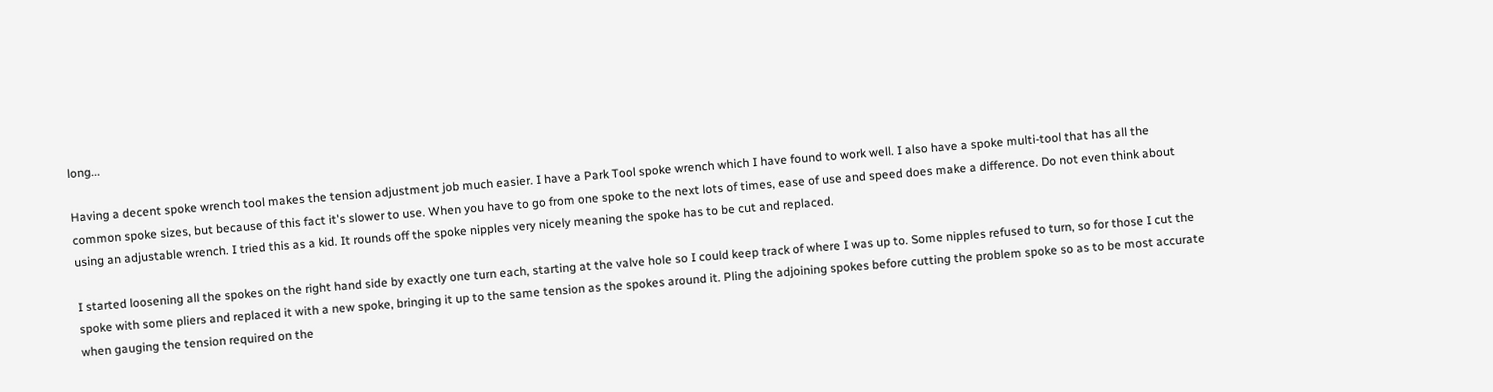long...

Having a decent spoke wrench tool makes the tension adjustment job much easier. I have a Park Tool spoke wrench which I have found to work well. I also have a spoke multi-tool that has all the common spoke sizes, but because of this fact it's slower to use. When you have to go from one spoke to the next lots of times, ease of use and speed does make a difference. Do not even think about using an adjustable wrench. I tried this as a kid. It rounds off the spoke nipples very nicely meaning the spoke has to be cut and replaced.

I started loosening all the spokes on the right hand side by exactly one turn each, starting at the valve hole so I could keep track of where I was up to. Some nipples refused to turn, so for those I cut the spoke with some pliers and replaced it with a new spoke, bringing it up to the same tension as the spokes around it. Pling the adjoining spokes before cutting the problem spoke so as to be most accurate when gauging the tension required on the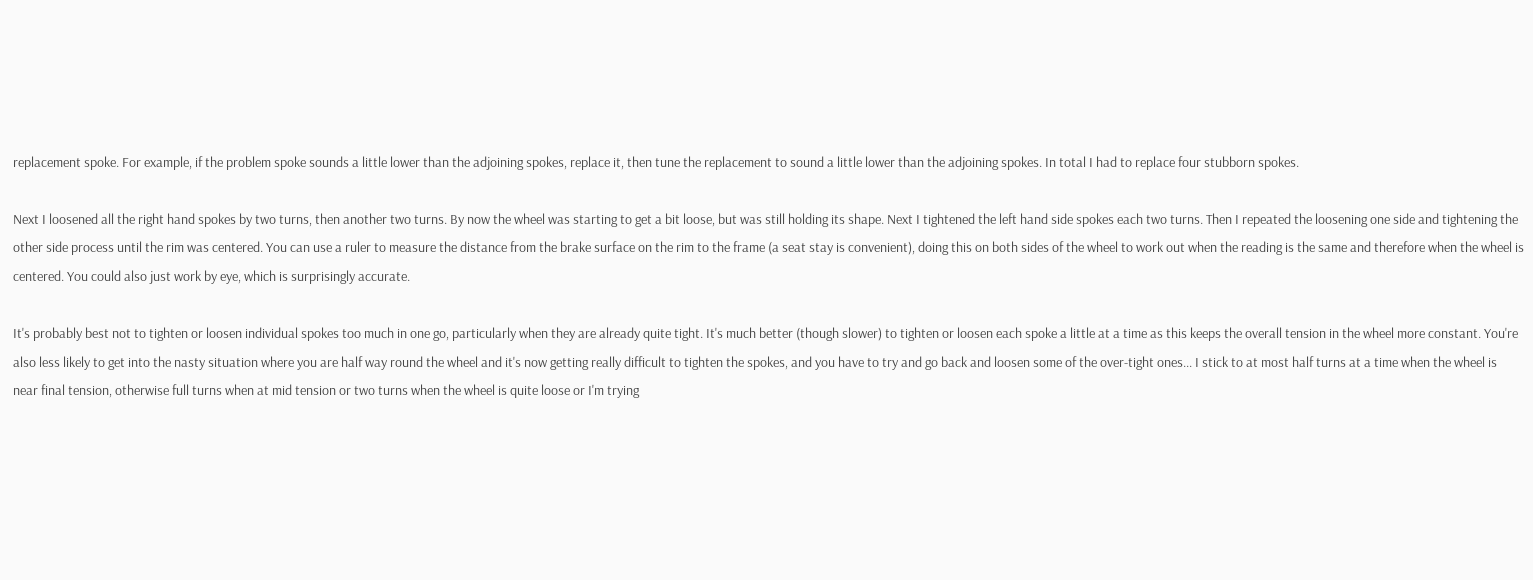replacement spoke. For example, if the problem spoke sounds a little lower than the adjoining spokes, replace it, then tune the replacement to sound a little lower than the adjoining spokes. In total I had to replace four stubborn spokes.

Next I loosened all the right hand spokes by two turns, then another two turns. By now the wheel was starting to get a bit loose, but was still holding its shape. Next I tightened the left hand side spokes each two turns. Then I repeated the loosening one side and tightening the other side process until the rim was centered. You can use a ruler to measure the distance from the brake surface on the rim to the frame (a seat stay is convenient), doing this on both sides of the wheel to work out when the reading is the same and therefore when the wheel is centered. You could also just work by eye, which is surprisingly accurate.

It's probably best not to tighten or loosen individual spokes too much in one go, particularly when they are already quite tight. It's much better (though slower) to tighten or loosen each spoke a little at a time as this keeps the overall tension in the wheel more constant. You're also less likely to get into the nasty situation where you are half way round the wheel and it's now getting really difficult to tighten the spokes, and you have to try and go back and loosen some of the over-tight ones... I stick to at most half turns at a time when the wheel is near final tension, otherwise full turns when at mid tension or two turns when the wheel is quite loose or I'm trying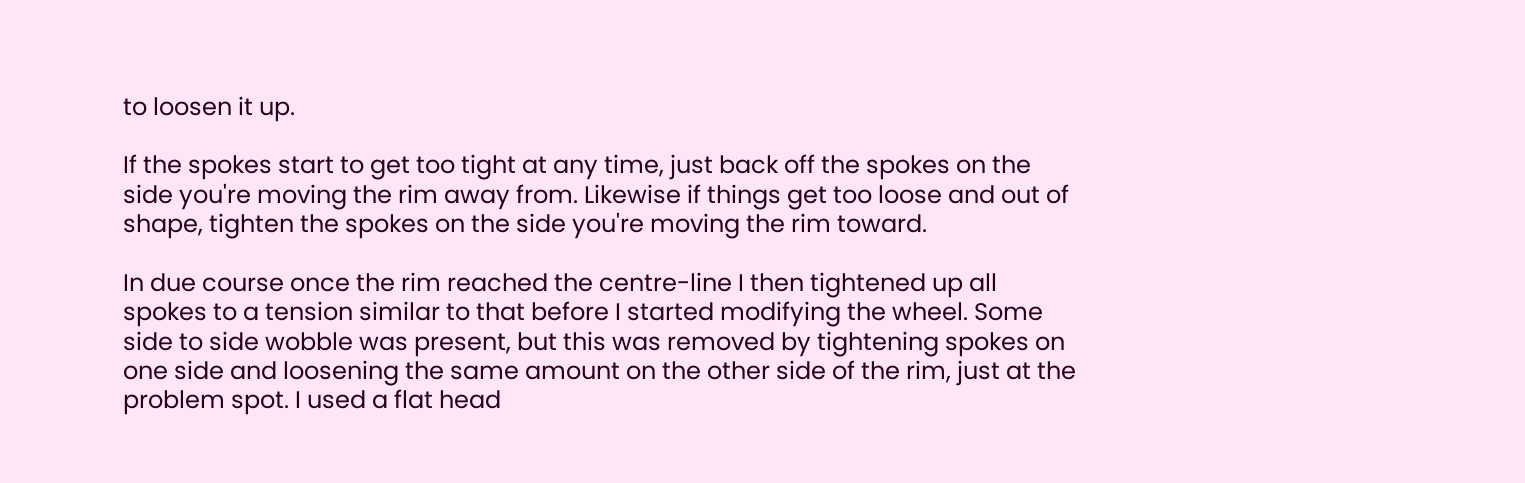to loosen it up.

If the spokes start to get too tight at any time, just back off the spokes on the side you're moving the rim away from. Likewise if things get too loose and out of shape, tighten the spokes on the side you're moving the rim toward.

In due course once the rim reached the centre-line I then tightened up all spokes to a tension similar to that before I started modifying the wheel. Some side to side wobble was present, but this was removed by tightening spokes on one side and loosening the same amount on the other side of the rim, just at the problem spot. I used a flat head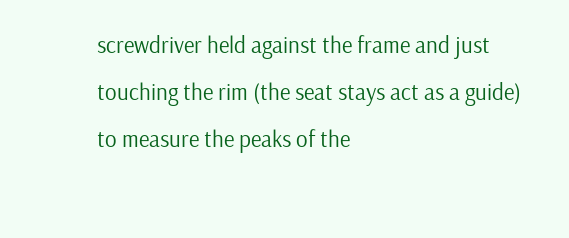screwdriver held against the frame and just touching the rim (the seat stays act as a guide) to measure the peaks of the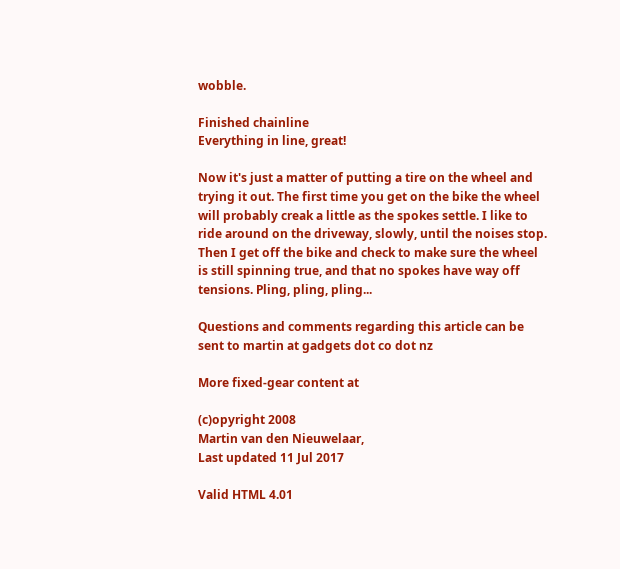wobble.

Finished chainline
Everything in line, great!

Now it's just a matter of putting a tire on the wheel and trying it out. The first time you get on the bike the wheel will probably creak a little as the spokes settle. I like to ride around on the driveway, slowly, until the noises stop. Then I get off the bike and check to make sure the wheel is still spinning true, and that no spokes have way off tensions. Pling, pling, pling...

Questions and comments regarding this article can be sent to martin at gadgets dot co dot nz

More fixed-gear content at

(c)opyright 2008
Martin van den Nieuwelaar,
Last updated 11 Jul 2017

Valid HTML 4.01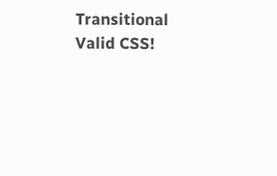Transitional Valid CSS!